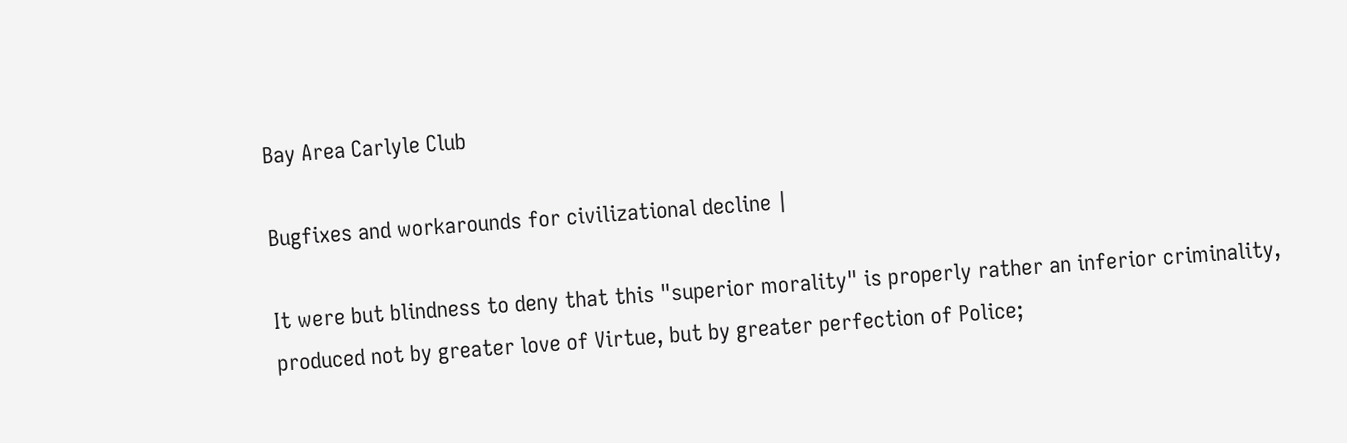Bay Area Carlyle Club

Bugfixes and workarounds for civilizational decline |

It were but blindness to deny that this "superior morality" is properly rather an inferior criminality, produced not by greater love of Virtue, but by greater perfection of Police;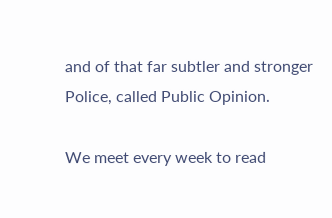and of that far subtler and stronger Police, called Public Opinion.

We meet every week to read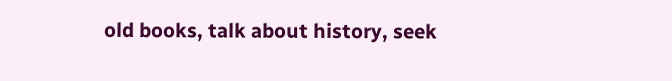old books, talk about history, seek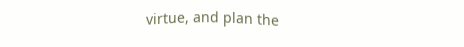virtue, and plan the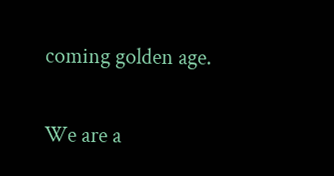coming golden age.

We are a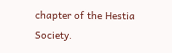chapter of the Hestia Society.